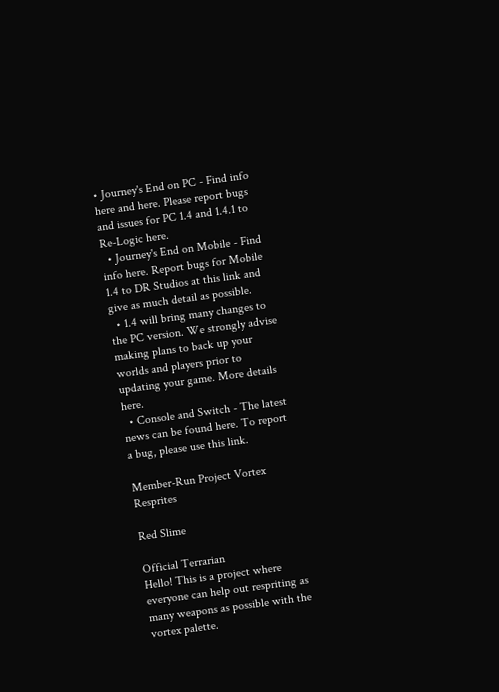• Journey's End on PC - Find info here and here. Please report bugs and issues for PC 1.4 and 1.4.1 to Re-Logic here.
  • Journey's End on Mobile - Find info here. Report bugs for Mobile 1.4 to DR Studios at this link and give as much detail as possible.
  • 1.4 will bring many changes to the PC version. We strongly advise making plans to back up your worlds and players prior to updating your game. More details here.
  • Console and Switch - The latest news can be found here. To report a bug, please use this link.

Member-Run Project Vortex Resprites

Red Slime

Official Terrarian
Hello! This is a project where everyone can help out respriting as many weapons as possible with the vortex palette.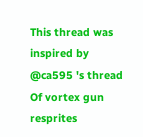This thread was inspired by @ca595 's thread Of vortex gun resprites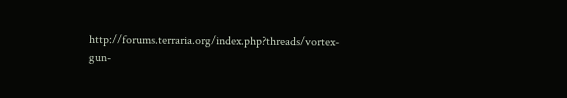http://forums.terraria.org/index.php?threads/vortex-gun-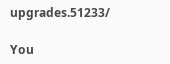upgrades.51233/

You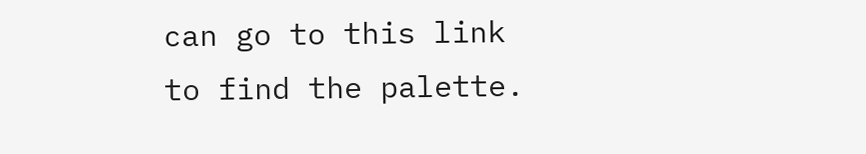can go to this link to find the palette.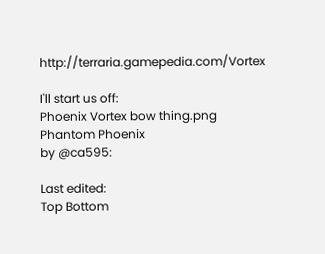http://terraria.gamepedia.com/Vortex

I'll start us off:
Phoenix Vortex bow thing.png
Phantom Phoenix
by @ca595:

Last edited:
Top Bottom